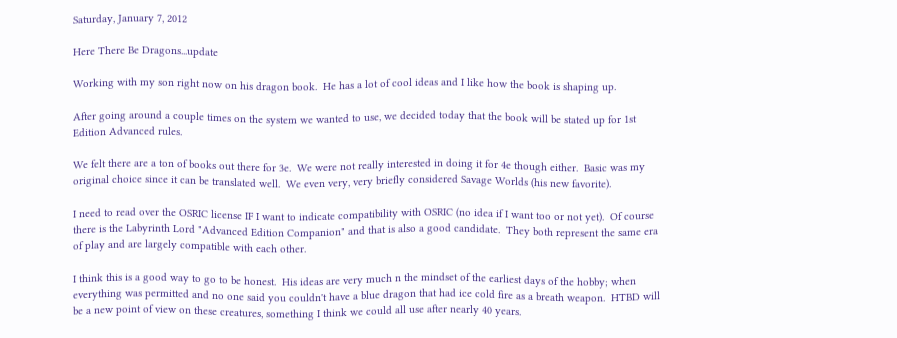Saturday, January 7, 2012

Here There Be Dragons...update

Working with my son right now on his dragon book.  He has a lot of cool ideas and I like how the book is shaping up.

After going around a couple times on the system we wanted to use, we decided today that the book will be stated up for 1st Edition Advanced rules.

We felt there are a ton of books out there for 3e.  We were not really interested in doing it for 4e though either.  Basic was my original choice since it can be translated well.  We even very, very briefly considered Savage Worlds (his new favorite).

I need to read over the OSRIC license IF I want to indicate compatibility with OSRIC (no idea if I want too or not yet).  Of course there is the Labyrinth Lord "Advanced Edition Companion" and that is also a good candidate.  They both represent the same era of play and are largely compatible with each other.

I think this is a good way to go to be honest.  His ideas are very much n the mindset of the earliest days of the hobby; when everything was permitted and no one said you couldn't have a blue dragon that had ice cold fire as a breath weapon.  HTBD will be a new point of view on these creatures, something I think we could all use after nearly 40 years.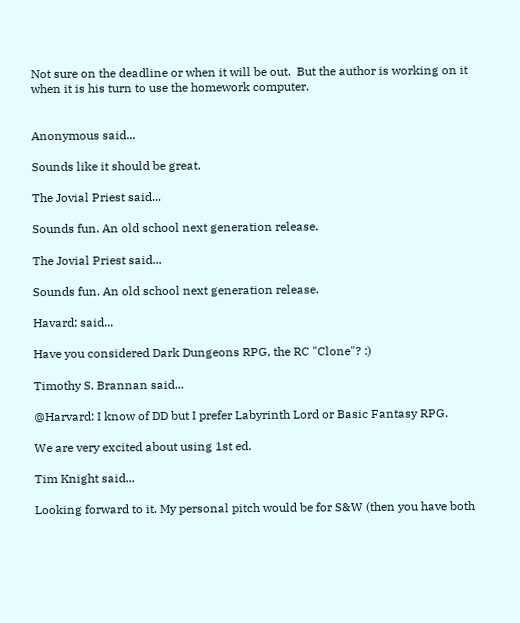Not sure on the deadline or when it will be out.  But the author is working on it when it is his turn to use the homework computer.


Anonymous said...

Sounds like it should be great.

The Jovial Priest said...

Sounds fun. An old school next generation release.

The Jovial Priest said...

Sounds fun. An old school next generation release.

Havard: said...

Have you considered Dark Dungeons RPG, the RC "Clone"? :)

Timothy S. Brannan said...

@Harvard: I know of DD but I prefer Labyrinth Lord or Basic Fantasy RPG.

We are very excited about using 1st ed.

Tim Knight said...

Looking forward to it. My personal pitch would be for S&W (then you have both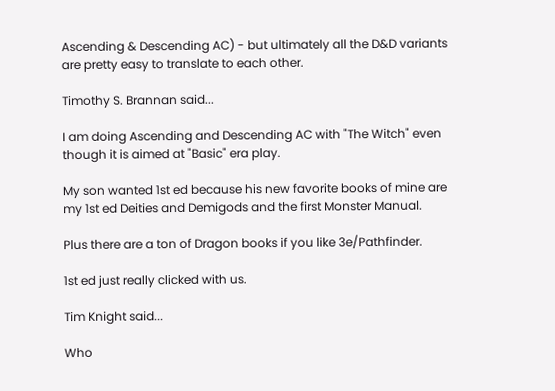Ascending & Descending AC) - but ultimately all the D&D variants are pretty easy to translate to each other.

Timothy S. Brannan said...

I am doing Ascending and Descending AC with "The Witch" even though it is aimed at "Basic" era play.

My son wanted 1st ed because his new favorite books of mine are my 1st ed Deities and Demigods and the first Monster Manual.

Plus there are a ton of Dragon books if you like 3e/Pathfinder.

1st ed just really clicked with us.

Tim Knight said...

Who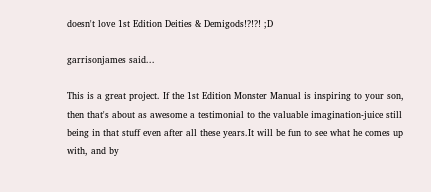doesn't love 1st Edition Deities & Demigods!?!?! ;D

garrisonjames said...

This is a great project. If the 1st Edition Monster Manual is inspiring to your son, then that's about as awesome a testimonial to the valuable imagination-juice still being in that stuff even after all these years.It will be fun to see what he comes up with, and by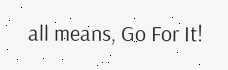all means, Go For It!